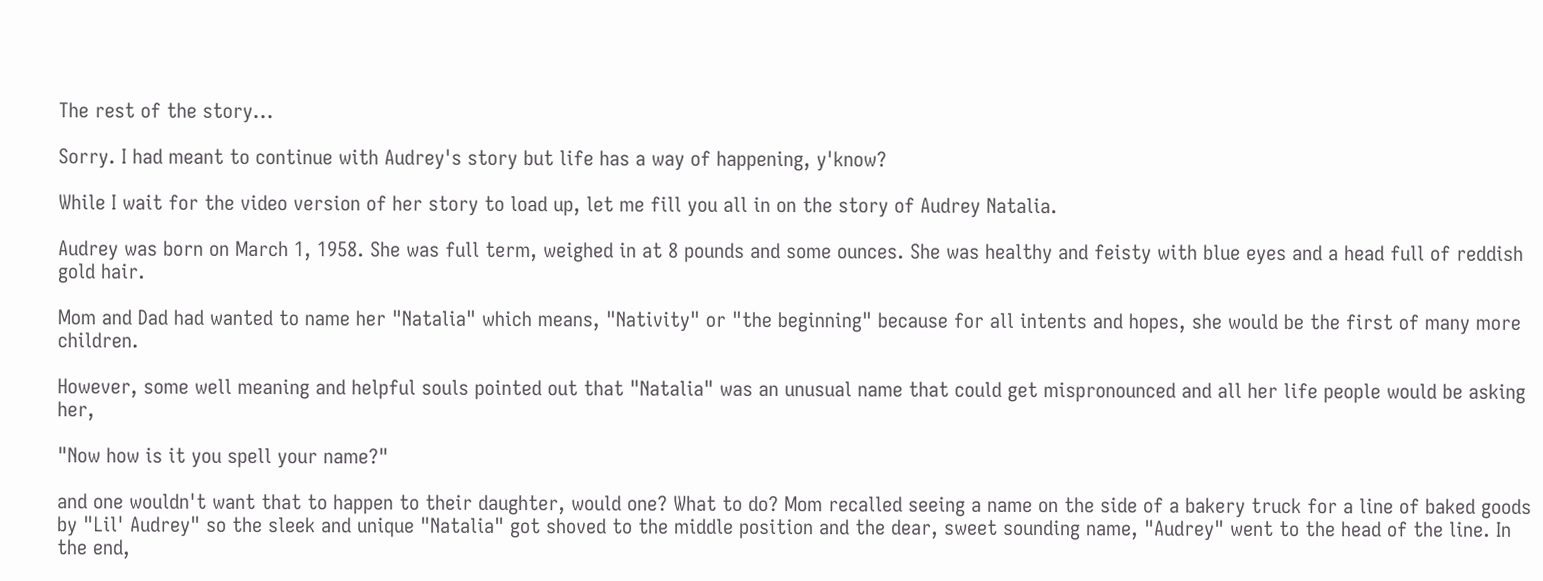The rest of the story...

Sorry. I had meant to continue with Audrey's story but life has a way of happening, y'know?

While I wait for the video version of her story to load up, let me fill you all in on the story of Audrey Natalia.

Audrey was born on March 1, 1958. She was full term, weighed in at 8 pounds and some ounces. She was healthy and feisty with blue eyes and a head full of reddish gold hair.

Mom and Dad had wanted to name her "Natalia" which means, "Nativity" or "the beginning" because for all intents and hopes, she would be the first of many more children.

However, some well meaning and helpful souls pointed out that "Natalia" was an unusual name that could get mispronounced and all her life people would be asking her,

"Now how is it you spell your name?"

and one wouldn't want that to happen to their daughter, would one? What to do? Mom recalled seeing a name on the side of a bakery truck for a line of baked goods by "Lil' Audrey" so the sleek and unique "Natalia" got shoved to the middle position and the dear, sweet sounding name, "Audrey" went to the head of the line. In the end,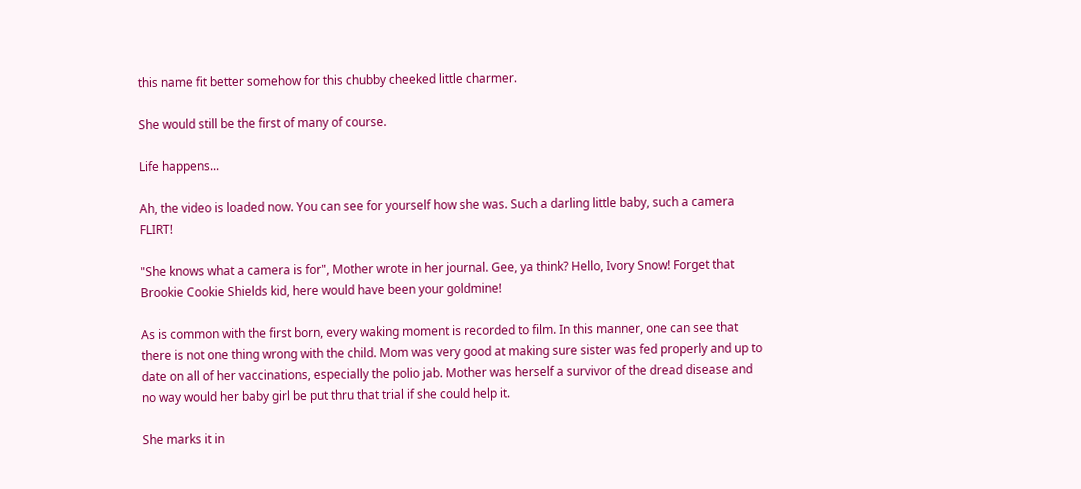this name fit better somehow for this chubby cheeked little charmer.

She would still be the first of many of course.

Life happens...

Ah, the video is loaded now. You can see for yourself how she was. Such a darling little baby, such a camera FLIRT!

"She knows what a camera is for", Mother wrote in her journal. Gee, ya think? Hello, Ivory Snow! Forget that Brookie Cookie Shields kid, here would have been your goldmine!

As is common with the first born, every waking moment is recorded to film. In this manner, one can see that there is not one thing wrong with the child. Mom was very good at making sure sister was fed properly and up to date on all of her vaccinations, especially the polio jab. Mother was herself a survivor of the dread disease and no way would her baby girl be put thru that trial if she could help it.

She marks it in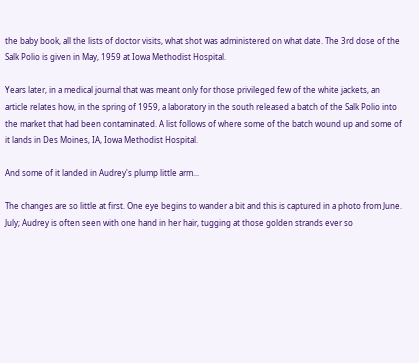the baby book, all the lists of doctor visits, what shot was administered on what date. The 3rd dose of the Salk Polio is given in May, 1959 at Iowa Methodist Hospital.

Years later, in a medical journal that was meant only for those privileged few of the white jackets, an article relates how, in the spring of 1959, a laboratory in the south released a batch of the Salk Polio into the market that had been contaminated. A list follows of where some of the batch wound up and some of it lands in Des Moines, IA, Iowa Methodist Hospital.

And some of it landed in Audrey's plump little arm...

The changes are so little at first. One eye begins to wander a bit and this is captured in a photo from June. July; Audrey is often seen with one hand in her hair, tugging at those golden strands ever so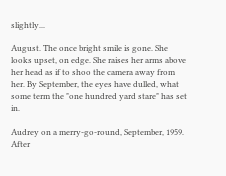slightly...

August. The once bright smile is gone. She looks upset, on edge. She raises her arms above her head as if to shoo the camera away from her. By September, the eyes have dulled, what some term the "one hundred yard stare" has set in.

Audrey on a merry-go-round, September, 1959. After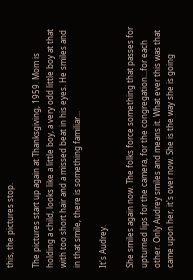this, the pictures stop.

The pictures start up again at Thanksgiving, 1959. Mom is holding a child, looks like a little boy, a very odd little boy at that with too short hair and a missed beat in his eyes. He smiles and in that smile, there is something familiar...

It's Audrey.

She smiles again now. The folks force something that passes for upturned lips for the camera, for the congregation...for each other. Only Audrey smiles and means it. What ever this was that came upon her, it's over now. She is the way she is going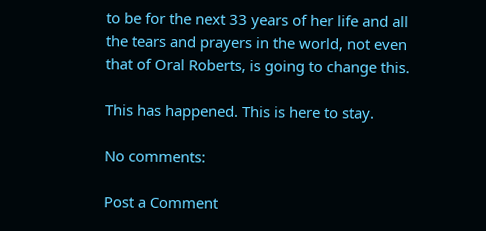to be for the next 33 years of her life and all the tears and prayers in the world, not even that of Oral Roberts, is going to change this.

This has happened. This is here to stay.

No comments:

Post a Comment